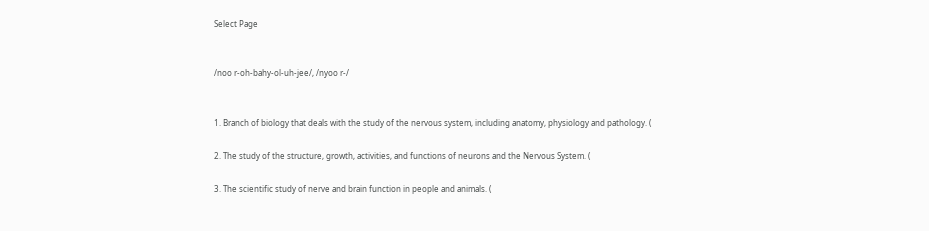Select Page


/noo r-oh-bahy-ol-uh-jee/, /nyoo r-/


1. Branch of biology that deals with the study of the nervous system, including anatomy, physiology and pathology. (

2. The study of the structure, growth, activities, and functions of neurons and the Nervous System. (

3. The scientific study of nerve and brain function in people and animals. (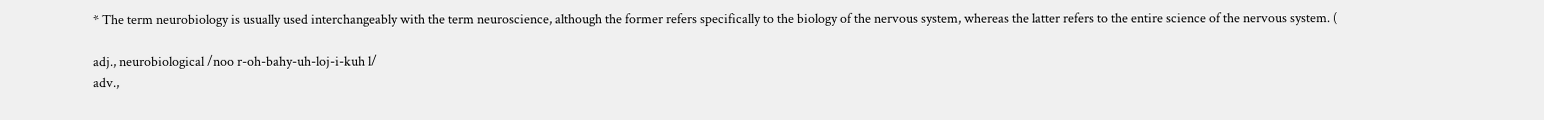* The term neurobiology is usually used interchangeably with the term neuroscience, although the former refers specifically to the biology of the nervous system, whereas the latter refers to the entire science of the nervous system. (

adj., neurobiological /noo r-oh-bahy-uh-loj-i-kuh l/
adv.,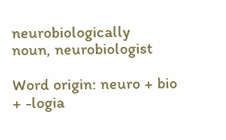neurobiologically
noun, neurobiologist

Word origin: neuro + bio + -logia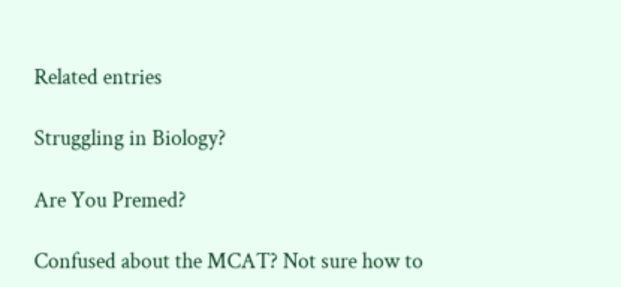Related entries

Struggling in Biology?

Are You Premed?

Confused about the MCAT? Not sure how to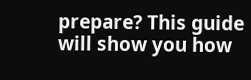prepare? This guide will show you how